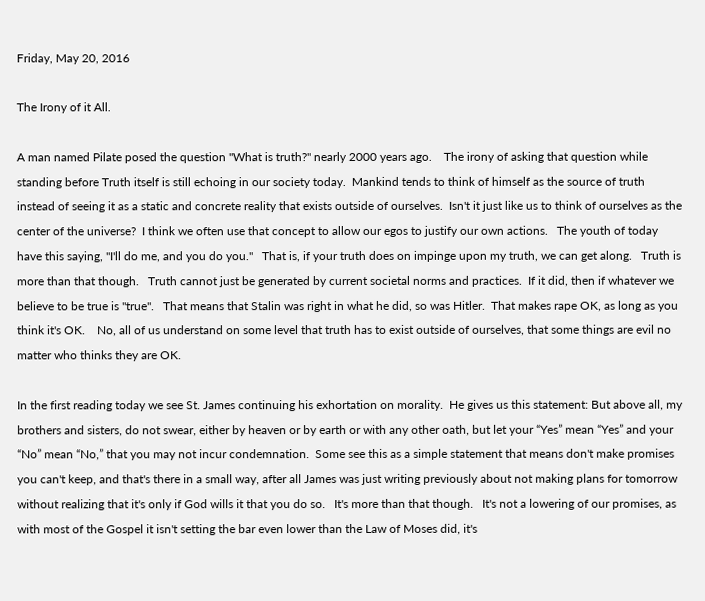Friday, May 20, 2016

The Irony of it All.

A man named Pilate posed the question "What is truth?" nearly 2000 years ago.    The irony of asking that question while standing before Truth itself is still echoing in our society today.  Mankind tends to think of himself as the source of truth instead of seeing it as a static and concrete reality that exists outside of ourselves.  Isn't it just like us to think of ourselves as the center of the universe?  I think we often use that concept to allow our egos to justify our own actions.   The youth of today have this saying, "I'll do me, and you do you."   That is, if your truth does on impinge upon my truth, we can get along.   Truth is more than that though.   Truth cannot just be generated by current societal norms and practices.  If it did, then if whatever we believe to be true is "true".   That means that Stalin was right in what he did, so was Hitler.  That makes rape OK, as long as you think it's OK.    No, all of us understand on some level that truth has to exist outside of ourselves, that some things are evil no matter who thinks they are OK.

In the first reading today we see St. James continuing his exhortation on morality.  He gives us this statement: But above all, my brothers and sisters, do not swear, either by heaven or by earth or with any other oath, but let your “Yes” mean “Yes” and your “No” mean “No,” that you may not incur condemnation.  Some see this as a simple statement that means don't make promises you can't keep, and that's there in a small way, after all James was just writing previously about not making plans for tomorrow without realizing that it's only if God wills it that you do so.   It's more than that though.   It's not a lowering of our promises, as with most of the Gospel it isn't setting the bar even lower than the Law of Moses did, it's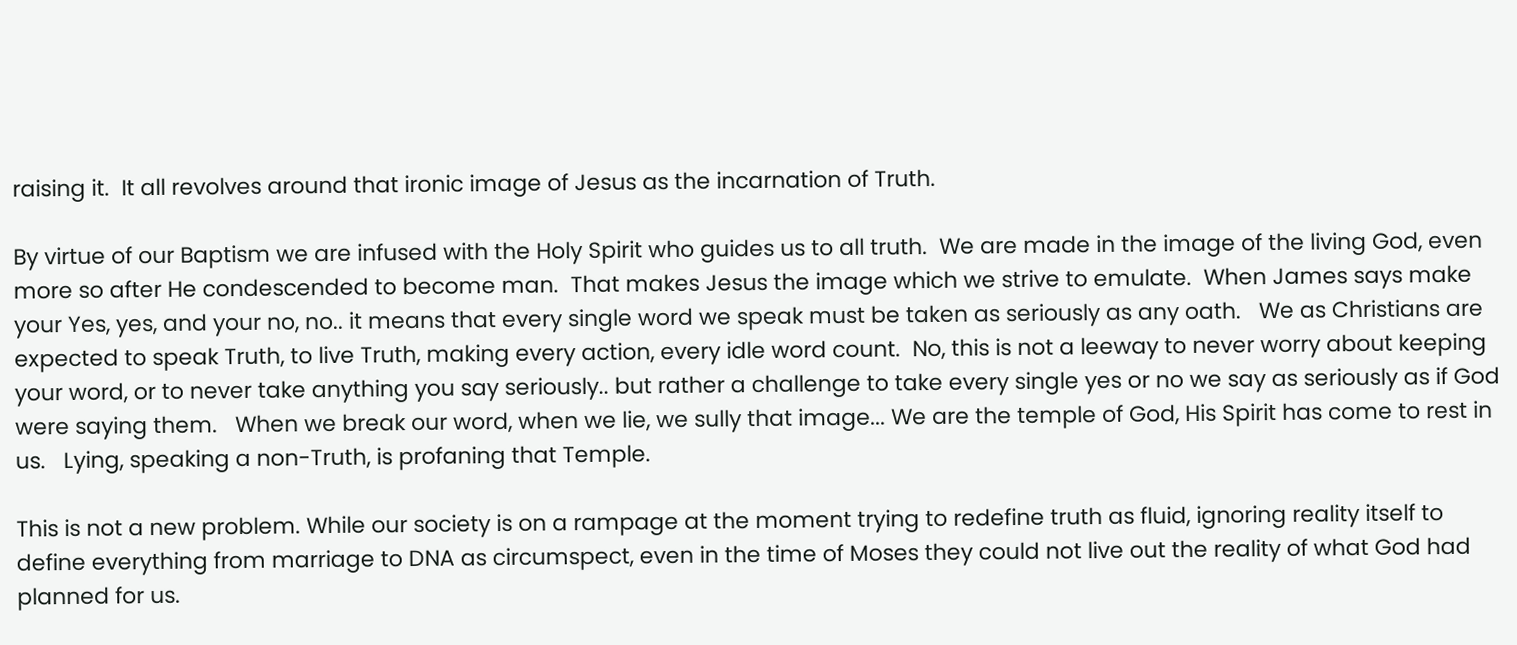raising it.  It all revolves around that ironic image of Jesus as the incarnation of Truth.

By virtue of our Baptism we are infused with the Holy Spirit who guides us to all truth.  We are made in the image of the living God, even more so after He condescended to become man.  That makes Jesus the image which we strive to emulate.  When James says make your Yes, yes, and your no, no.. it means that every single word we speak must be taken as seriously as any oath.   We as Christians are expected to speak Truth, to live Truth, making every action, every idle word count.  No, this is not a leeway to never worry about keeping your word, or to never take anything you say seriously.. but rather a challenge to take every single yes or no we say as seriously as if God were saying them.   When we break our word, when we lie, we sully that image... We are the temple of God, His Spirit has come to rest in us.   Lying, speaking a non-Truth, is profaning that Temple.

This is not a new problem. While our society is on a rampage at the moment trying to redefine truth as fluid, ignoring reality itself to define everything from marriage to DNA as circumspect, even in the time of Moses they could not live out the reality of what God had planned for us.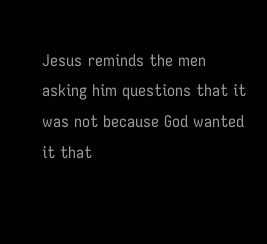Jesus reminds the men asking him questions that it was not because God wanted it that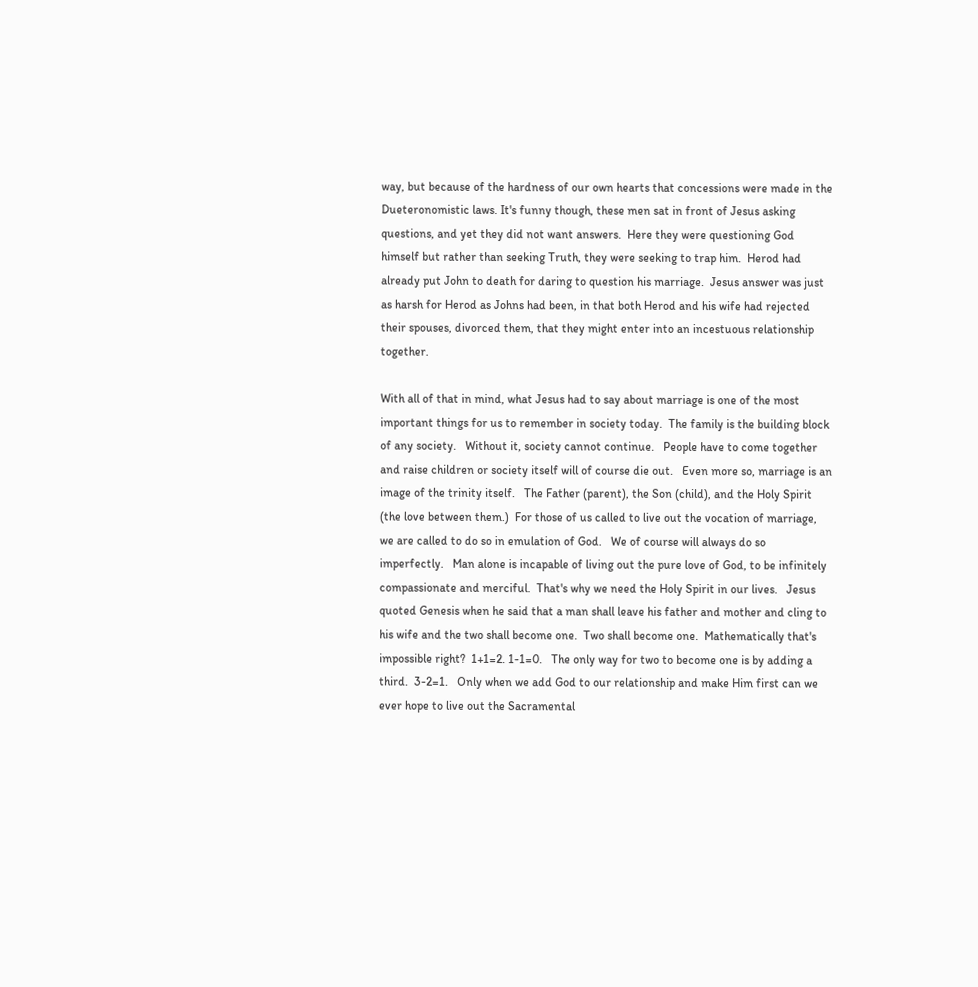way, but because of the hardness of our own hearts that concessions were made in the Dueteronomistic laws. It's funny though, these men sat in front of Jesus asking questions, and yet they did not want answers.  Here they were questioning God himself but rather than seeking Truth, they were seeking to trap him.  Herod had already put John to death for daring to question his marriage.  Jesus answer was just as harsh for Herod as Johns had been, in that both Herod and his wife had rejected their spouses, divorced them, that they might enter into an incestuous relationship together.

With all of that in mind, what Jesus had to say about marriage is one of the most important things for us to remember in society today.  The family is the building block of any society.   Without it, society cannot continue.   People have to come together and raise children or society itself will of course die out.   Even more so, marriage is an image of the trinity itself.   The Father (parent), the Son (child), and the Holy Spirit (the love between them.)  For those of us called to live out the vocation of marriage, we are called to do so in emulation of God.   We of course will always do so imperfectly.   Man alone is incapable of living out the pure love of God, to be infinitely compassionate and merciful.  That's why we need the Holy Spirit in our lives.   Jesus quoted Genesis when he said that a man shall leave his father and mother and cling to his wife and the two shall become one.  Two shall become one.  Mathematically that's impossible right?  1+1=2. 1-1=0.   The only way for two to become one is by adding a third.  3-2=1.   Only when we add God to our relationship and make Him first can we ever hope to live out the Sacramental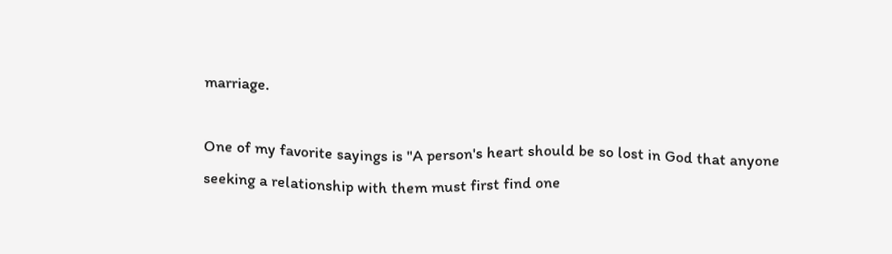marriage.

One of my favorite sayings is "A person's heart should be so lost in God that anyone seeking a relationship with them must first find one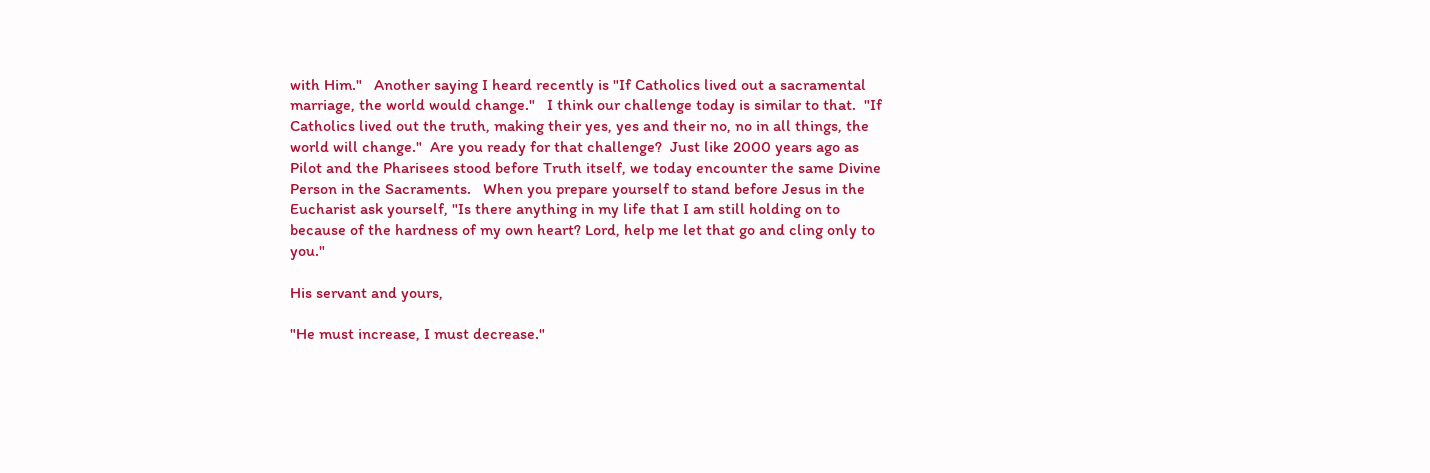with Him."   Another saying I heard recently is "If Catholics lived out a sacramental marriage, the world would change."   I think our challenge today is similar to that.  "If Catholics lived out the truth, making their yes, yes and their no, no in all things, the world will change."  Are you ready for that challenge?  Just like 2000 years ago as Pilot and the Pharisees stood before Truth itself, we today encounter the same Divine Person in the Sacraments.   When you prepare yourself to stand before Jesus in the Eucharist ask yourself, "Is there anything in my life that I am still holding on to because of the hardness of my own heart? Lord, help me let that go and cling only to you."

His servant and yours,

"He must increase, I must decrease."